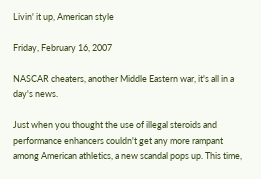Livin' it up, American style

Friday, February 16, 2007

NASCAR cheaters, another Middle Eastern war, it's all in a day's news.

Just when you thought the use of illegal steroids and performance enhancers couldn't get any more rampant among American athletics, a new scandal pops up. This time,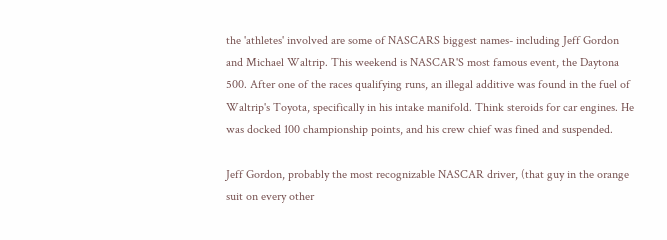the 'athletes' involved are some of NASCARS biggest names- including Jeff Gordon and Michael Waltrip. This weekend is NASCAR'S most famous event, the Daytona 500. After one of the races qualifying runs, an illegal additive was found in the fuel of Waltrip's Toyota, specifically in his intake manifold. Think steroids for car engines. He was docked 100 championship points, and his crew chief was fined and suspended.

Jeff Gordon, probably the most recognizable NASCAR driver, (that guy in the orange suit on every other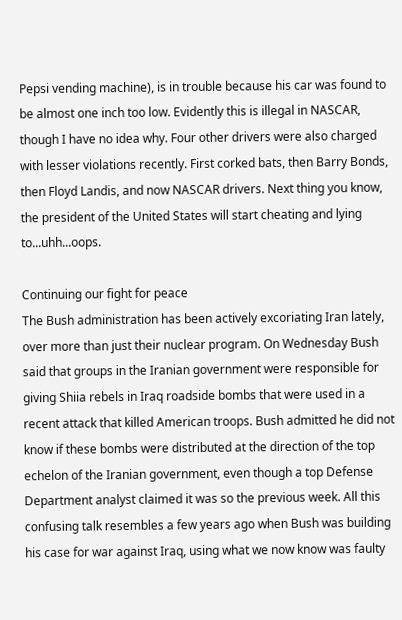Pepsi vending machine), is in trouble because his car was found to be almost one inch too low. Evidently this is illegal in NASCAR, though I have no idea why. Four other drivers were also charged with lesser violations recently. First corked bats, then Barry Bonds, then Floyd Landis, and now NASCAR drivers. Next thing you know, the president of the United States will start cheating and lying to...uhh...oops.

Continuing our fight for peace
The Bush administration has been actively excoriating Iran lately, over more than just their nuclear program. On Wednesday Bush said that groups in the Iranian government were responsible for giving Shiia rebels in Iraq roadside bombs that were used in a recent attack that killed American troops. Bush admitted he did not know if these bombs were distributed at the direction of the top echelon of the Iranian government, even though a top Defense Department analyst claimed it was so the previous week. All this confusing talk resembles a few years ago when Bush was building his case for war against Iraq, using what we now know was faulty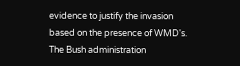evidence to justify the invasion based on the presence of WMD's. The Bush administration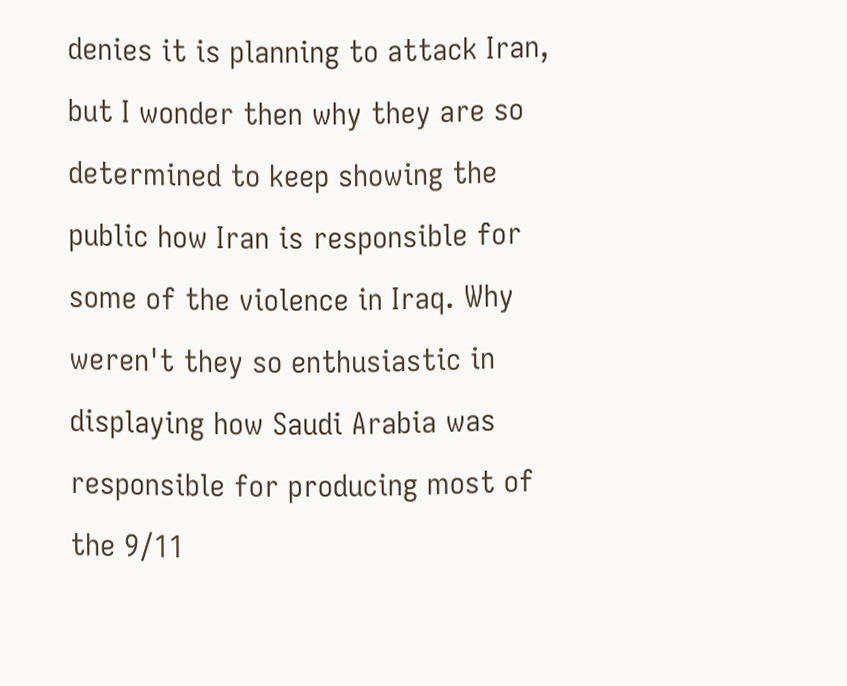denies it is planning to attack Iran, but I wonder then why they are so determined to keep showing the public how Iran is responsible for some of the violence in Iraq. Why weren't they so enthusiastic in displaying how Saudi Arabia was responsible for producing most of the 9/11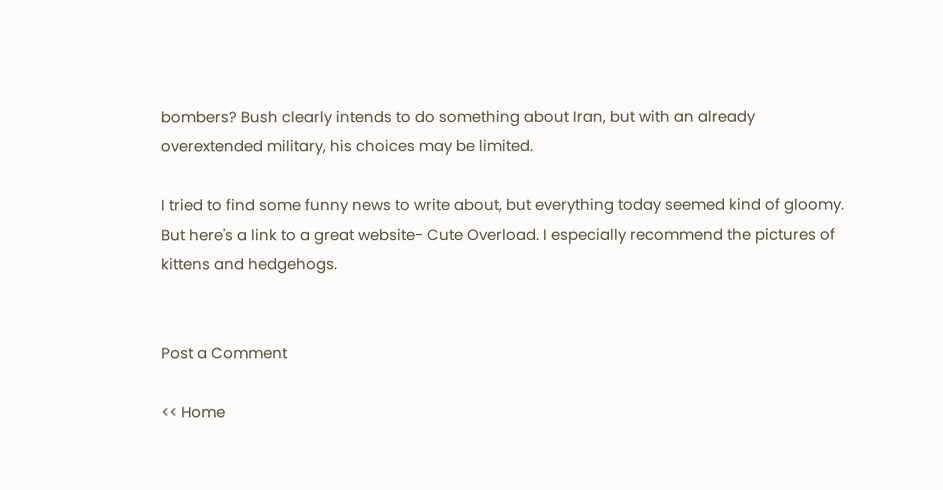bombers? Bush clearly intends to do something about Iran, but with an already overextended military, his choices may be limited.

I tried to find some funny news to write about, but everything today seemed kind of gloomy. But here's a link to a great website- Cute Overload. I especially recommend the pictures of kittens and hedgehogs.


Post a Comment

<< Home